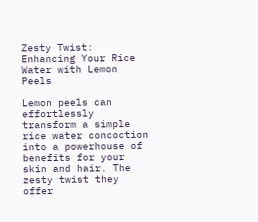Zesty Twist: Enhancing Your Rice Water with Lemon Peels

Lemon peels can effortlessly transform a simple rice water concoction into a powerhouse of benefits for your skin and hair. The zesty twist they offer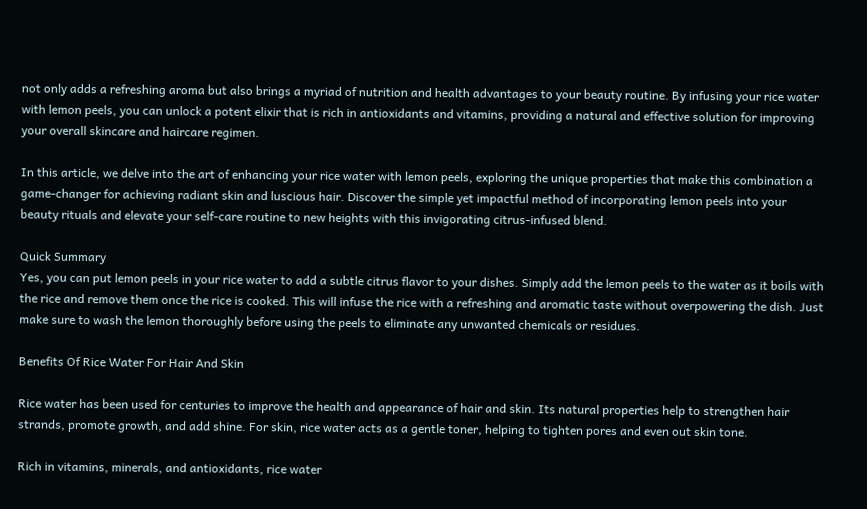not only adds a refreshing aroma but also brings a myriad of nutrition and health advantages to your beauty routine. By infusing your rice water with lemon peels, you can unlock a potent elixir that is rich in antioxidants and vitamins, providing a natural and effective solution for improving your overall skincare and haircare regimen.

In this article, we delve into the art of enhancing your rice water with lemon peels, exploring the unique properties that make this combination a game-changer for achieving radiant skin and luscious hair. Discover the simple yet impactful method of incorporating lemon peels into your beauty rituals and elevate your self-care routine to new heights with this invigorating citrus-infused blend.

Quick Summary
Yes, you can put lemon peels in your rice water to add a subtle citrus flavor to your dishes. Simply add the lemon peels to the water as it boils with the rice and remove them once the rice is cooked. This will infuse the rice with a refreshing and aromatic taste without overpowering the dish. Just make sure to wash the lemon thoroughly before using the peels to eliminate any unwanted chemicals or residues.

Benefits Of Rice Water For Hair And Skin

Rice water has been used for centuries to improve the health and appearance of hair and skin. Its natural properties help to strengthen hair strands, promote growth, and add shine. For skin, rice water acts as a gentle toner, helping to tighten pores and even out skin tone.

Rich in vitamins, minerals, and antioxidants, rice water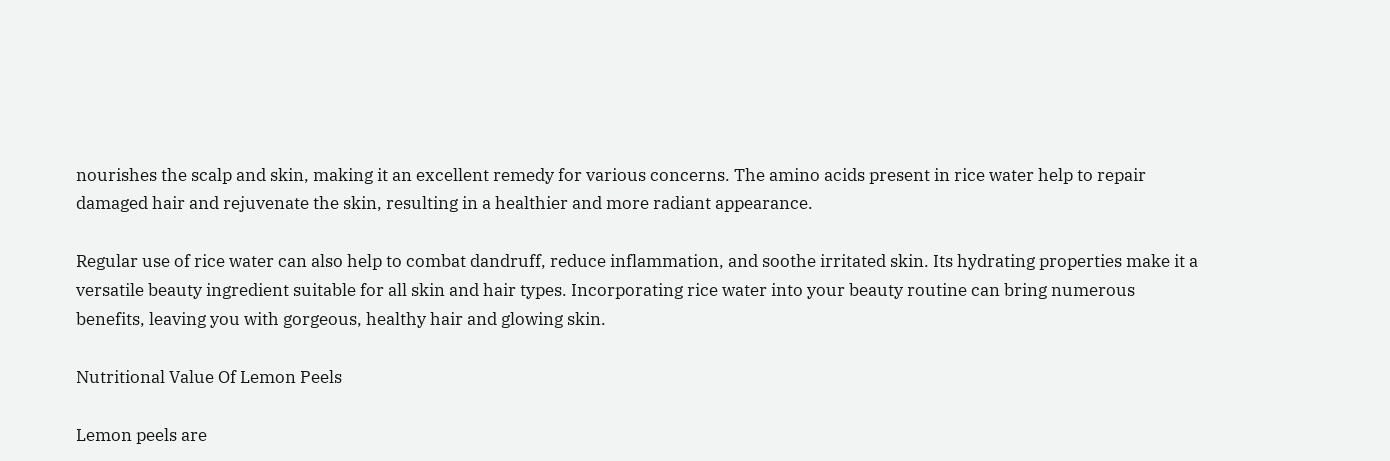nourishes the scalp and skin, making it an excellent remedy for various concerns. The amino acids present in rice water help to repair damaged hair and rejuvenate the skin, resulting in a healthier and more radiant appearance.

Regular use of rice water can also help to combat dandruff, reduce inflammation, and soothe irritated skin. Its hydrating properties make it a versatile beauty ingredient suitable for all skin and hair types. Incorporating rice water into your beauty routine can bring numerous benefits, leaving you with gorgeous, healthy hair and glowing skin.

Nutritional Value Of Lemon Peels

Lemon peels are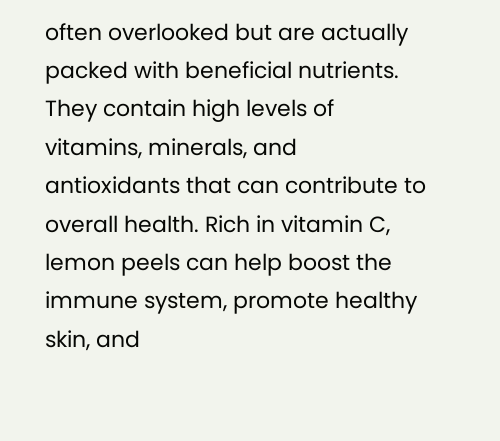often overlooked but are actually packed with beneficial nutrients. They contain high levels of vitamins, minerals, and antioxidants that can contribute to overall health. Rich in vitamin C, lemon peels can help boost the immune system, promote healthy skin, and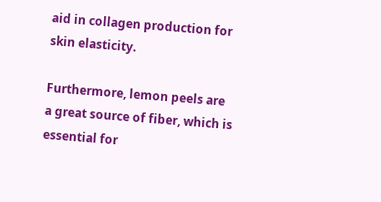aid in collagen production for skin elasticity.

Furthermore, lemon peels are a great source of fiber, which is essential for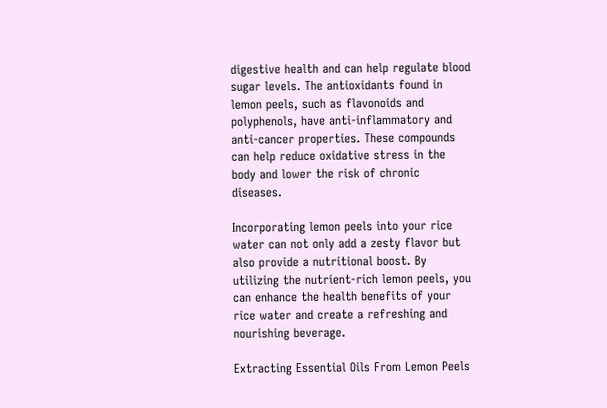digestive health and can help regulate blood sugar levels. The antioxidants found in lemon peels, such as flavonoids and polyphenols, have anti-inflammatory and anti-cancer properties. These compounds can help reduce oxidative stress in the body and lower the risk of chronic diseases.

Incorporating lemon peels into your rice water can not only add a zesty flavor but also provide a nutritional boost. By utilizing the nutrient-rich lemon peels, you can enhance the health benefits of your rice water and create a refreshing and nourishing beverage.

Extracting Essential Oils From Lemon Peels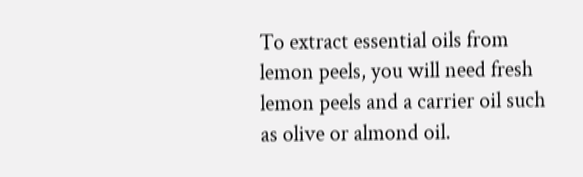To extract essential oils from lemon peels, you will need fresh lemon peels and a carrier oil such as olive or almond oil.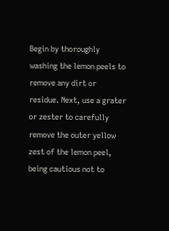Begin by thoroughly washing the lemon peels to remove any dirt or residue. Next, use a grater or zester to carefully remove the outer yellow zest of the lemon peel, being cautious not to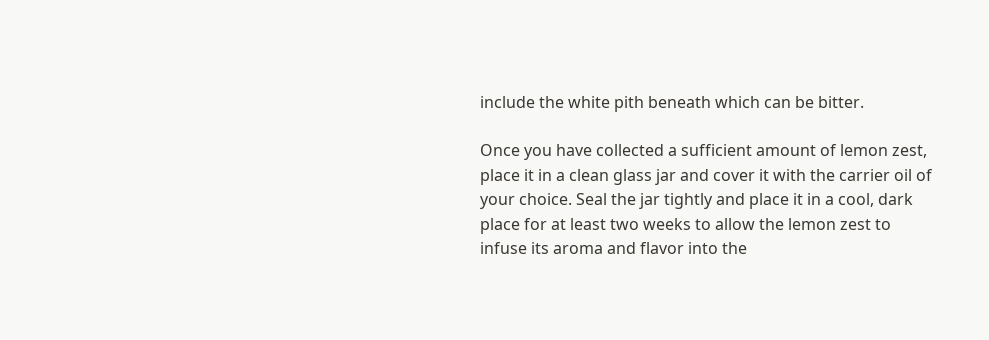include the white pith beneath which can be bitter.

Once you have collected a sufficient amount of lemon zest, place it in a clean glass jar and cover it with the carrier oil of your choice. Seal the jar tightly and place it in a cool, dark place for at least two weeks to allow the lemon zest to infuse its aroma and flavor into the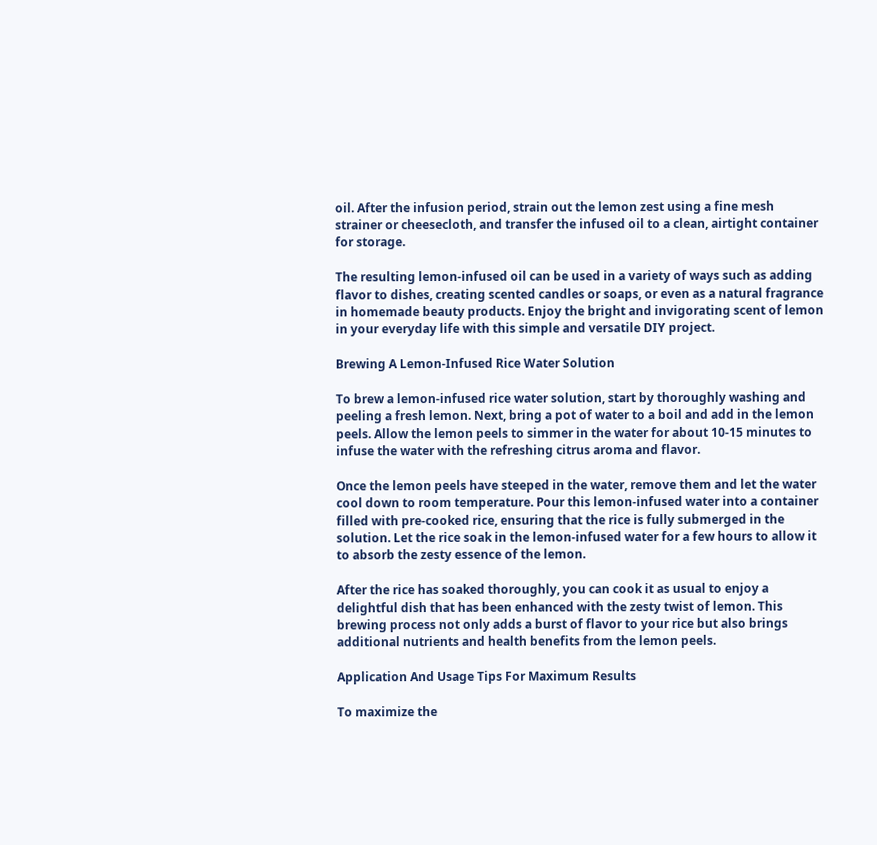oil. After the infusion period, strain out the lemon zest using a fine mesh strainer or cheesecloth, and transfer the infused oil to a clean, airtight container for storage.

The resulting lemon-infused oil can be used in a variety of ways such as adding flavor to dishes, creating scented candles or soaps, or even as a natural fragrance in homemade beauty products. Enjoy the bright and invigorating scent of lemon in your everyday life with this simple and versatile DIY project.

Brewing A Lemon-Infused Rice Water Solution

To brew a lemon-infused rice water solution, start by thoroughly washing and peeling a fresh lemon. Next, bring a pot of water to a boil and add in the lemon peels. Allow the lemon peels to simmer in the water for about 10-15 minutes to infuse the water with the refreshing citrus aroma and flavor.

Once the lemon peels have steeped in the water, remove them and let the water cool down to room temperature. Pour this lemon-infused water into a container filled with pre-cooked rice, ensuring that the rice is fully submerged in the solution. Let the rice soak in the lemon-infused water for a few hours to allow it to absorb the zesty essence of the lemon.

After the rice has soaked thoroughly, you can cook it as usual to enjoy a delightful dish that has been enhanced with the zesty twist of lemon. This brewing process not only adds a burst of flavor to your rice but also brings additional nutrients and health benefits from the lemon peels.

Application And Usage Tips For Maximum Results

To maximize the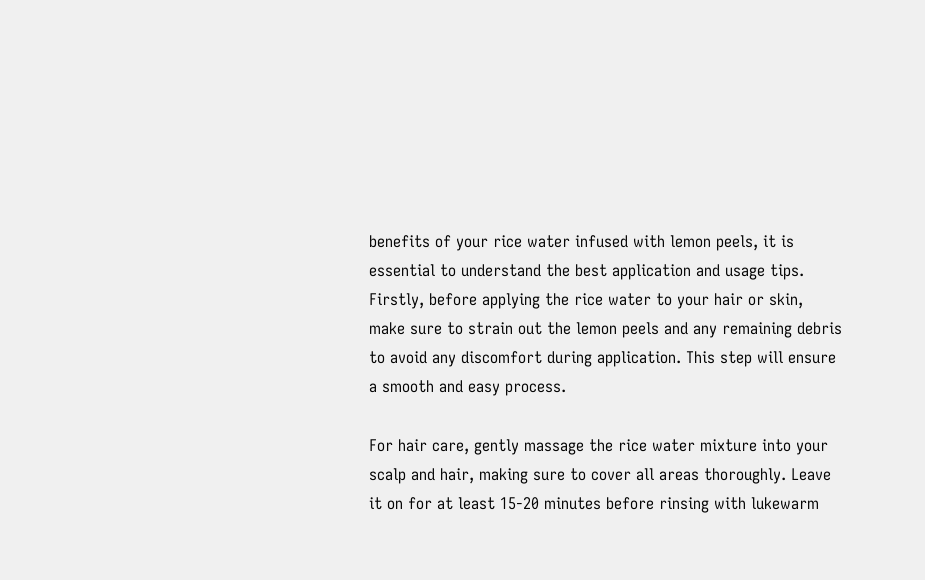benefits of your rice water infused with lemon peels, it is essential to understand the best application and usage tips. Firstly, before applying the rice water to your hair or skin, make sure to strain out the lemon peels and any remaining debris to avoid any discomfort during application. This step will ensure a smooth and easy process.

For hair care, gently massage the rice water mixture into your scalp and hair, making sure to cover all areas thoroughly. Leave it on for at least 15-20 minutes before rinsing with lukewarm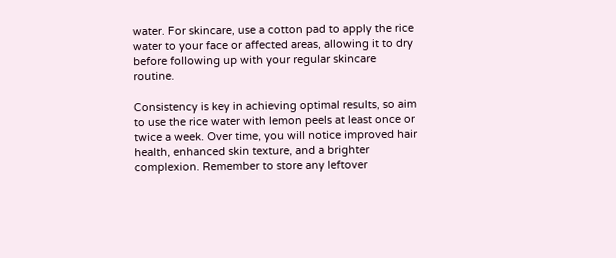water. For skincare, use a cotton pad to apply the rice water to your face or affected areas, allowing it to dry before following up with your regular skincare routine.

Consistency is key in achieving optimal results, so aim to use the rice water with lemon peels at least once or twice a week. Over time, you will notice improved hair health, enhanced skin texture, and a brighter complexion. Remember to store any leftover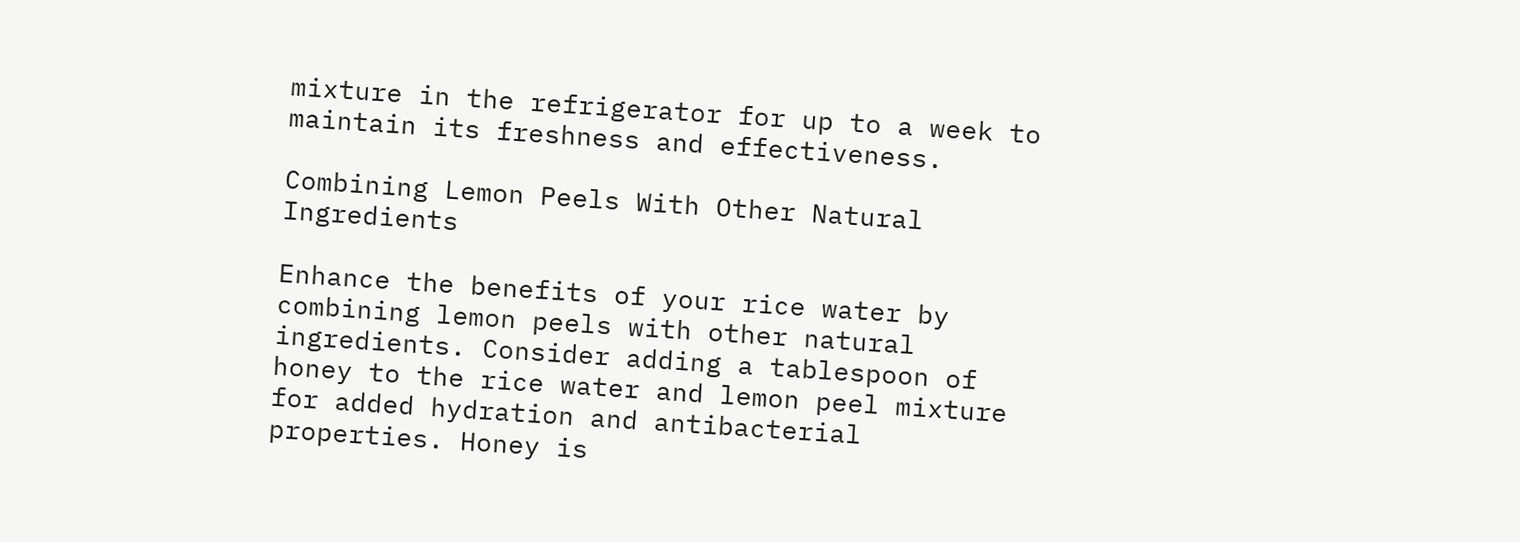mixture in the refrigerator for up to a week to maintain its freshness and effectiveness.

Combining Lemon Peels With Other Natural Ingredients

Enhance the benefits of your rice water by combining lemon peels with other natural ingredients. Consider adding a tablespoon of honey to the rice water and lemon peel mixture for added hydration and antibacterial properties. Honey is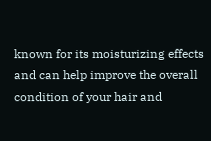known for its moisturizing effects and can help improve the overall condition of your hair and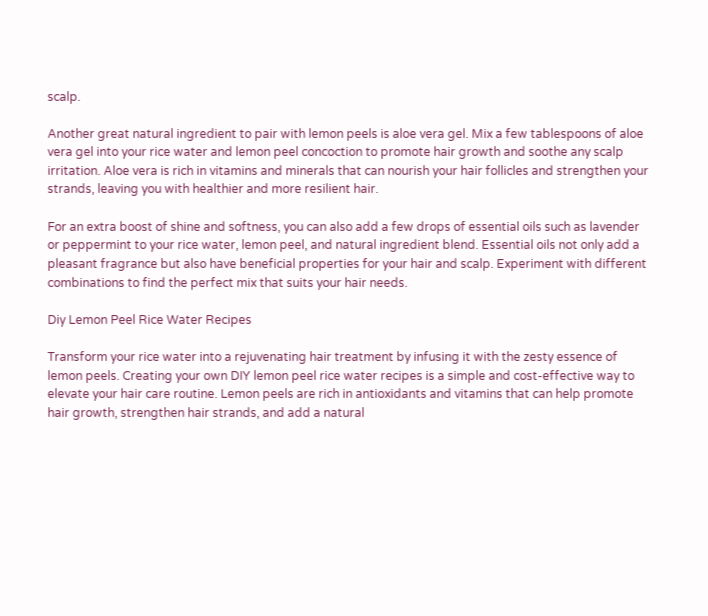scalp.

Another great natural ingredient to pair with lemon peels is aloe vera gel. Mix a few tablespoons of aloe vera gel into your rice water and lemon peel concoction to promote hair growth and soothe any scalp irritation. Aloe vera is rich in vitamins and minerals that can nourish your hair follicles and strengthen your strands, leaving you with healthier and more resilient hair.

For an extra boost of shine and softness, you can also add a few drops of essential oils such as lavender or peppermint to your rice water, lemon peel, and natural ingredient blend. Essential oils not only add a pleasant fragrance but also have beneficial properties for your hair and scalp. Experiment with different combinations to find the perfect mix that suits your hair needs.

Diy Lemon Peel Rice Water Recipes

Transform your rice water into a rejuvenating hair treatment by infusing it with the zesty essence of lemon peels. Creating your own DIY lemon peel rice water recipes is a simple and cost-effective way to elevate your hair care routine. Lemon peels are rich in antioxidants and vitamins that can help promote hair growth, strengthen hair strands, and add a natural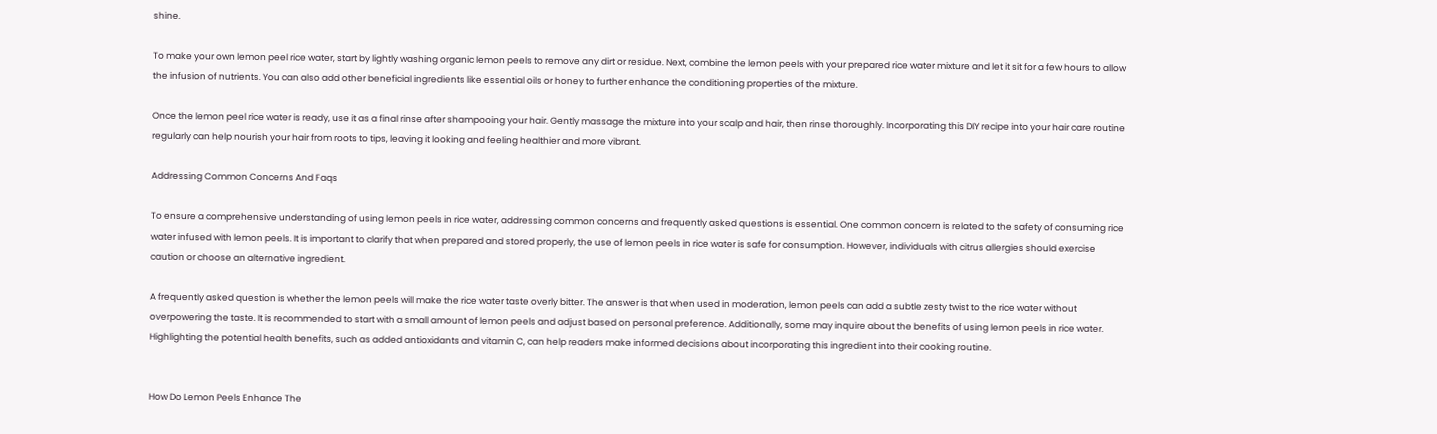shine.

To make your own lemon peel rice water, start by lightly washing organic lemon peels to remove any dirt or residue. Next, combine the lemon peels with your prepared rice water mixture and let it sit for a few hours to allow the infusion of nutrients. You can also add other beneficial ingredients like essential oils or honey to further enhance the conditioning properties of the mixture.

Once the lemon peel rice water is ready, use it as a final rinse after shampooing your hair. Gently massage the mixture into your scalp and hair, then rinse thoroughly. Incorporating this DIY recipe into your hair care routine regularly can help nourish your hair from roots to tips, leaving it looking and feeling healthier and more vibrant.

Addressing Common Concerns And Faqs

To ensure a comprehensive understanding of using lemon peels in rice water, addressing common concerns and frequently asked questions is essential. One common concern is related to the safety of consuming rice water infused with lemon peels. It is important to clarify that when prepared and stored properly, the use of lemon peels in rice water is safe for consumption. However, individuals with citrus allergies should exercise caution or choose an alternative ingredient.

A frequently asked question is whether the lemon peels will make the rice water taste overly bitter. The answer is that when used in moderation, lemon peels can add a subtle zesty twist to the rice water without overpowering the taste. It is recommended to start with a small amount of lemon peels and adjust based on personal preference. Additionally, some may inquire about the benefits of using lemon peels in rice water. Highlighting the potential health benefits, such as added antioxidants and vitamin C, can help readers make informed decisions about incorporating this ingredient into their cooking routine.


How Do Lemon Peels Enhance The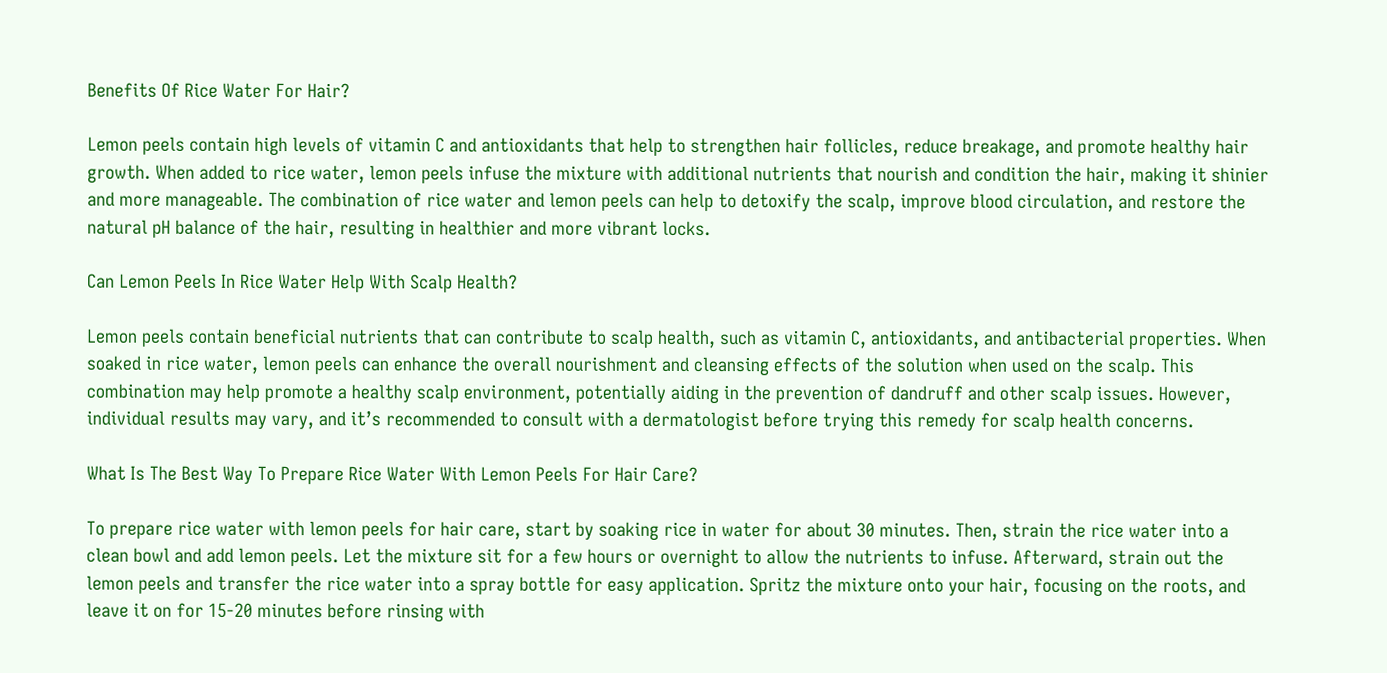Benefits Of Rice Water For Hair?

Lemon peels contain high levels of vitamin C and antioxidants that help to strengthen hair follicles, reduce breakage, and promote healthy hair growth. When added to rice water, lemon peels infuse the mixture with additional nutrients that nourish and condition the hair, making it shinier and more manageable. The combination of rice water and lemon peels can help to detoxify the scalp, improve blood circulation, and restore the natural pH balance of the hair, resulting in healthier and more vibrant locks.

Can Lemon Peels In Rice Water Help With Scalp Health?

Lemon peels contain beneficial nutrients that can contribute to scalp health, such as vitamin C, antioxidants, and antibacterial properties. When soaked in rice water, lemon peels can enhance the overall nourishment and cleansing effects of the solution when used on the scalp. This combination may help promote a healthy scalp environment, potentially aiding in the prevention of dandruff and other scalp issues. However, individual results may vary, and it’s recommended to consult with a dermatologist before trying this remedy for scalp health concerns.

What Is The Best Way To Prepare Rice Water With Lemon Peels For Hair Care?

To prepare rice water with lemon peels for hair care, start by soaking rice in water for about 30 minutes. Then, strain the rice water into a clean bowl and add lemon peels. Let the mixture sit for a few hours or overnight to allow the nutrients to infuse. Afterward, strain out the lemon peels and transfer the rice water into a spray bottle for easy application. Spritz the mixture onto your hair, focusing on the roots, and leave it on for 15-20 minutes before rinsing with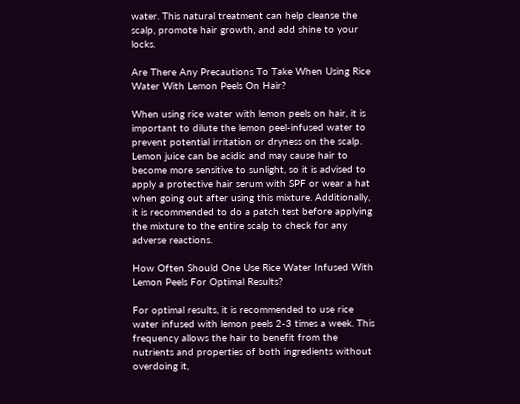water. This natural treatment can help cleanse the scalp, promote hair growth, and add shine to your locks.

Are There Any Precautions To Take When Using Rice Water With Lemon Peels On Hair?

When using rice water with lemon peels on hair, it is important to dilute the lemon peel-infused water to prevent potential irritation or dryness on the scalp. Lemon juice can be acidic and may cause hair to become more sensitive to sunlight, so it is advised to apply a protective hair serum with SPF or wear a hat when going out after using this mixture. Additionally, it is recommended to do a patch test before applying the mixture to the entire scalp to check for any adverse reactions.

How Often Should One Use Rice Water Infused With Lemon Peels For Optimal Results?

For optimal results, it is recommended to use rice water infused with lemon peels 2-3 times a week. This frequency allows the hair to benefit from the nutrients and properties of both ingredients without overdoing it,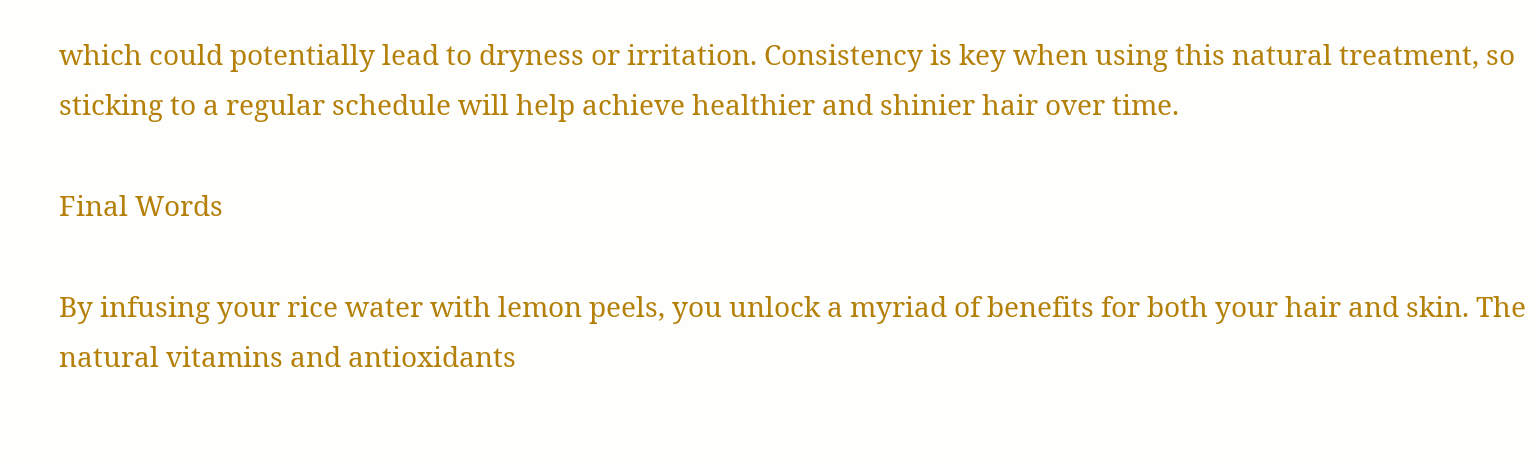which could potentially lead to dryness or irritation. Consistency is key when using this natural treatment, so sticking to a regular schedule will help achieve healthier and shinier hair over time.

Final Words

By infusing your rice water with lemon peels, you unlock a myriad of benefits for both your hair and skin. The natural vitamins and antioxidants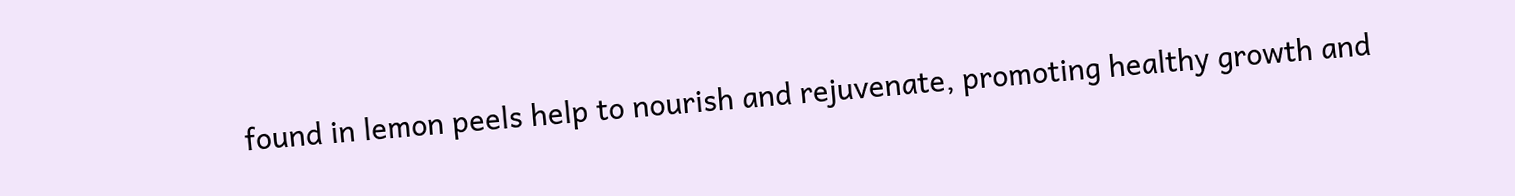found in lemon peels help to nourish and rejuvenate, promoting healthy growth and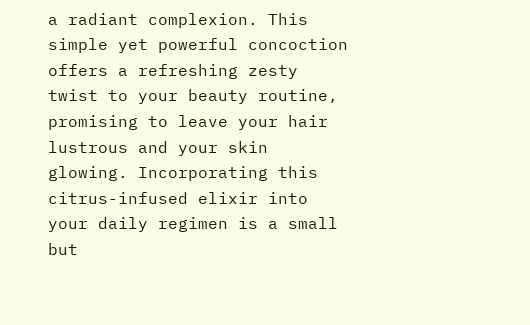a radiant complexion. This simple yet powerful concoction offers a refreshing zesty twist to your beauty routine, promising to leave your hair lustrous and your skin glowing. Incorporating this citrus-infused elixir into your daily regimen is a small but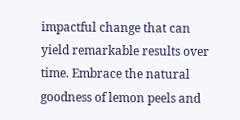impactful change that can yield remarkable results over time. Embrace the natural goodness of lemon peels and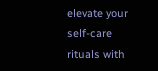elevate your self-care rituals with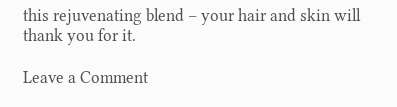this rejuvenating blend – your hair and skin will thank you for it.

Leave a Comment